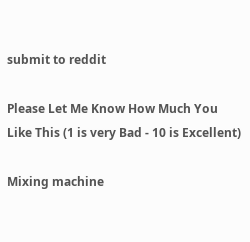submit to reddit

Please Let Me Know How Much You Like This (1 is very Bad - 10 is Excellent)

Mixing machine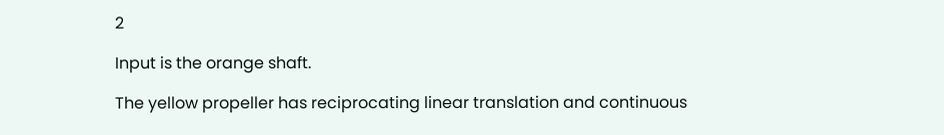2

Input is the orange shaft.

The yellow propeller has reciprocating linear translation and continuous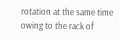rotation at the same time owing to the rack of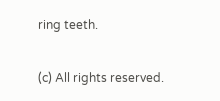ring teeth.

(c) All rights reserved.